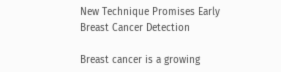New Technique Promises Early Breast Cancer Detection

Breast cancer is a growing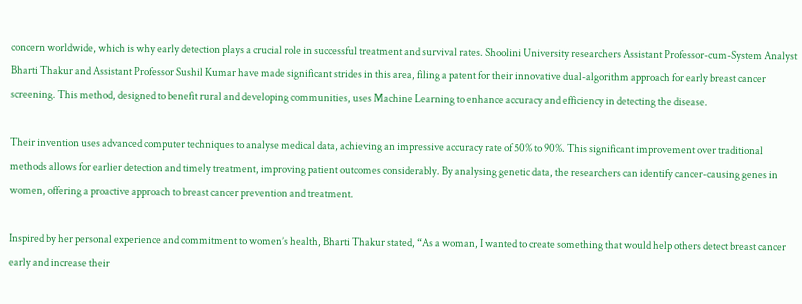concern worldwide, which is why early detection plays a crucial role in successful treatment and survival rates. Shoolini University researchers Assistant Professor-cum-System Analyst Bharti Thakur and Assistant Professor Sushil Kumar have made significant strides in this area, filing a patent for their innovative dual-algorithm approach for early breast cancer screening. This method, designed to benefit rural and developing communities, uses Machine Learning to enhance accuracy and efficiency in detecting the disease.

Their invention uses advanced computer techniques to analyse medical data, achieving an impressive accuracy rate of 50% to 90%. This significant improvement over traditional methods allows for earlier detection and timely treatment, improving patient outcomes considerably. By analysing genetic data, the researchers can identify cancer-causing genes in women, offering a proactive approach to breast cancer prevention and treatment.

Inspired by her personal experience and commitment to women’s health, Bharti Thakur stated, “As a woman, I wanted to create something that would help others detect breast cancer early and increase their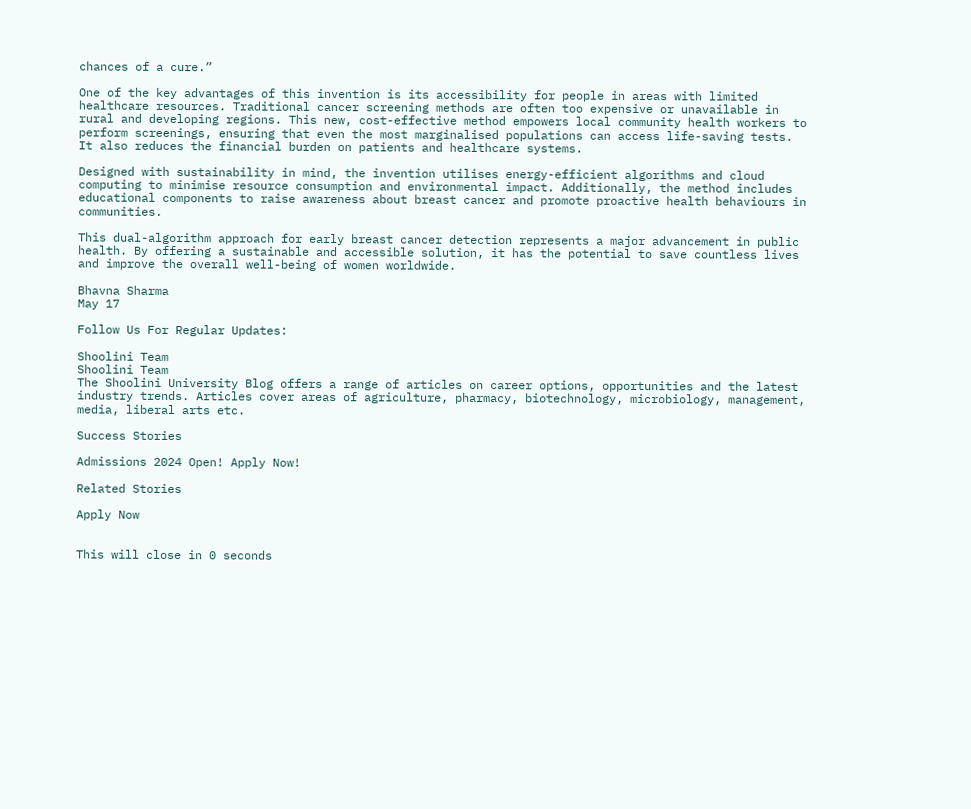chances of a cure.”

One of the key advantages of this invention is its accessibility for people in areas with limited healthcare resources. Traditional cancer screening methods are often too expensive or unavailable in rural and developing regions. This new, cost-effective method empowers local community health workers to perform screenings, ensuring that even the most marginalised populations can access life-saving tests. It also reduces the financial burden on patients and healthcare systems.

Designed with sustainability in mind, the invention utilises energy-efficient algorithms and cloud computing to minimise resource consumption and environmental impact. Additionally, the method includes educational components to raise awareness about breast cancer and promote proactive health behaviours in communities.

This dual-algorithm approach for early breast cancer detection represents a major advancement in public health. By offering a sustainable and accessible solution, it has the potential to save countless lives and improve the overall well-being of women worldwide.

Bhavna Sharma
May 17

Follow Us For Regular Updates:

Shoolini Team
Shoolini Team
The Shoolini University Blog offers a range of articles on career options, opportunities and the latest industry trends. Articles cover areas of agriculture, pharmacy, biotechnology, microbiology, management, media, liberal arts etc.

Success Stories

Admissions 2024 Open! Apply Now!

Related Stories

Apply Now


This will close in 0 seconds